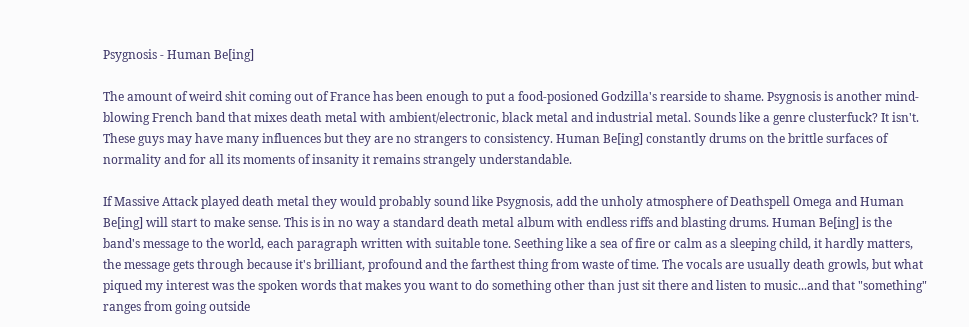Psygnosis - Human Be[ing]

The amount of weird shit coming out of France has been enough to put a food-posioned Godzilla's rearside to shame. Psygnosis is another mind-blowing French band that mixes death metal with ambient/electronic, black metal and industrial metal. Sounds like a genre clusterfuck? It isn't. These guys may have many influences but they are no strangers to consistency. Human Be[ing] constantly drums on the brittle surfaces of normality and for all its moments of insanity it remains strangely understandable.

If Massive Attack played death metal they would probably sound like Psygnosis, add the unholy atmosphere of Deathspell Omega and Human Be[ing] will start to make sense. This is in no way a standard death metal album with endless riffs and blasting drums. Human Be[ing] is the band's message to the world, each paragraph written with suitable tone. Seething like a sea of fire or calm as a sleeping child, it hardly matters, the message gets through because it's brilliant, profound and the farthest thing from waste of time. The vocals are usually death growls, but what piqued my interest was the spoken words that makes you want to do something other than just sit there and listen to music...and that "something" ranges from going outside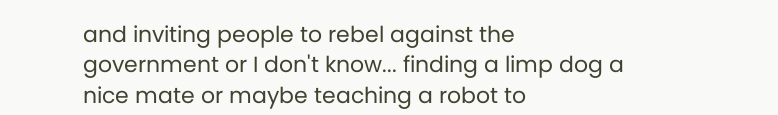and inviting people to rebel against the government or I don't know... finding a limp dog a nice mate or maybe teaching a robot to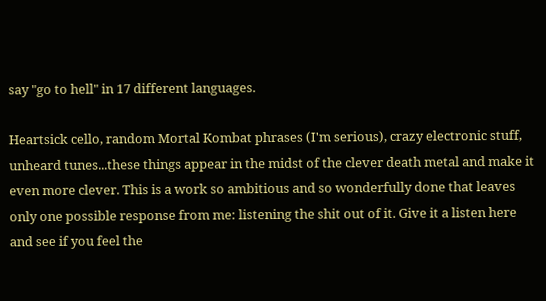say "go to hell" in 17 different languages.

Heartsick cello, random Mortal Kombat phrases (I'm serious), crazy electronic stuff, unheard tunes...these things appear in the midst of the clever death metal and make it even more clever. This is a work so ambitious and so wonderfully done that leaves only one possible response from me: listening the shit out of it. Give it a listen here and see if you feel the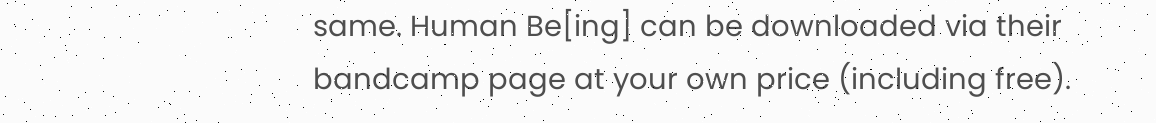same. Human Be[ing] can be downloaded via their bandcamp page at your own price (including free).